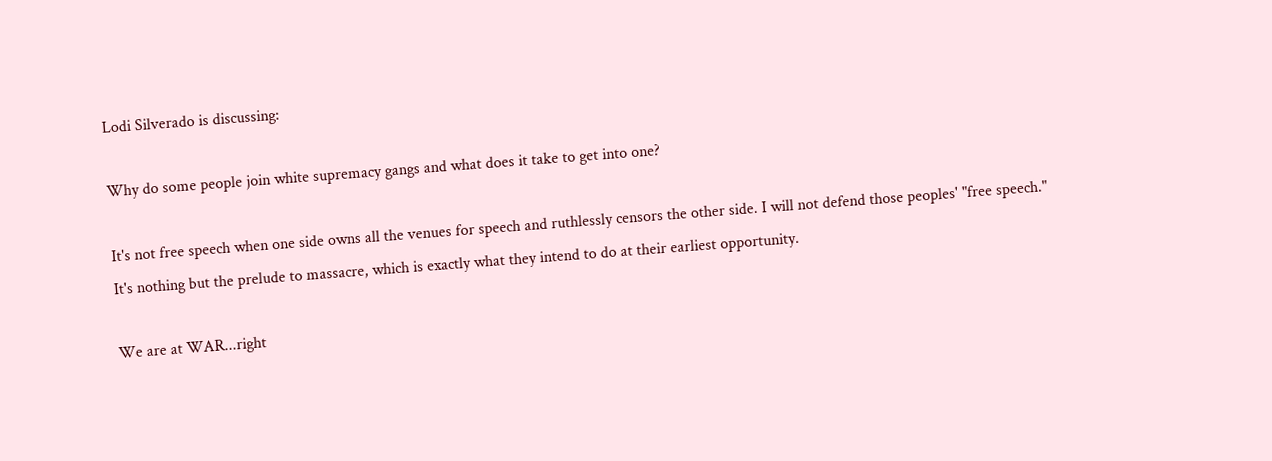Lodi Silverado is discussing:

Why do some people join white supremacy gangs and what does it take to get into one?

It's not free speech when one side owns all the venues for speech and ruthlessly censors the other side. I will not defend those peoples' "free speech." It's nothing but the prelude to massacre, which is exactly what they intend to do at their earliest opportunity.

We are at WAR...right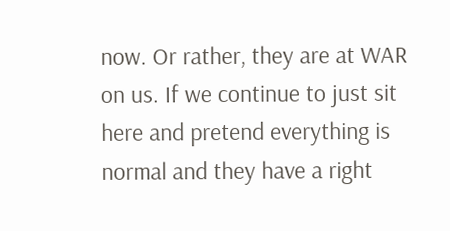now. Or rather, they are at WAR on us. If we continue to just sit here and pretend everything is normal and they have a right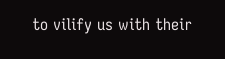to vilify us with their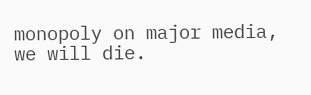monopoly on major media, we will die.